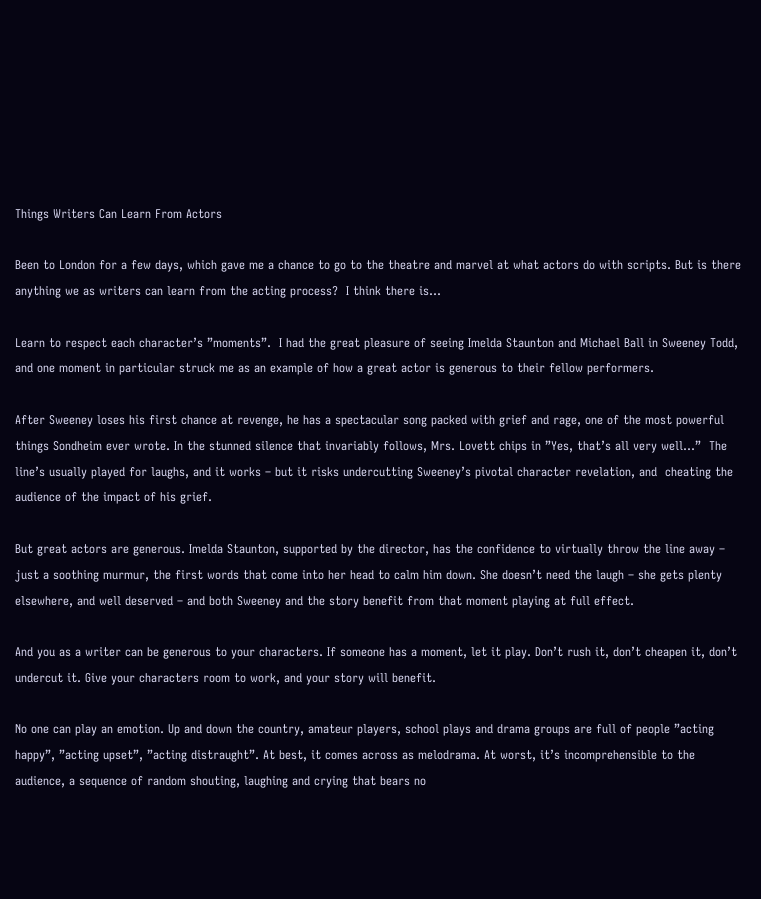Things Writers Can Learn From Actors

Been to London for a few days, which gave me a chance to go to the theatre and marvel at what actors do with scripts. But is there anything we as writers can learn from the acting process?  I think there is…

Learn to respect each character’s ”moments”.  I had the great pleasure of seeing Imelda Staunton and Michael Ball in Sweeney Todd, and one moment in particular struck me as an example of how a great actor is generous to their fellow performers.

After Sweeney loses his first chance at revenge, he has a spectacular song packed with grief and rage, one of the most powerful things Sondheim ever wrote. In the stunned silence that invariably follows, Mrs. Lovett chips in ”Yes, that’s all very well…”  The line’s usually played for laughs, and it works – but it risks undercutting Sweeney’s pivotal character revelation, and  cheating the audience of the impact of his grief.

But great actors are generous. Imelda Staunton, supported by the director, has the confidence to virtually throw the line away – just a soothing murmur, the first words that come into her head to calm him down. She doesn’t need the laugh – she gets plenty elsewhere, and well deserved – and both Sweeney and the story benefit from that moment playing at full effect.

And you as a writer can be generous to your characters. If someone has a moment, let it play. Don’t rush it, don’t cheapen it, don’t undercut it. Give your characters room to work, and your story will benefit.

No one can play an emotion. Up and down the country, amateur players, school plays and drama groups are full of people ”acting happy”, ”acting upset”, ”acting distraught”. At best, it comes across as melodrama. At worst, it’s incomprehensible to the audience, a sequence of random shouting, laughing and crying that bears no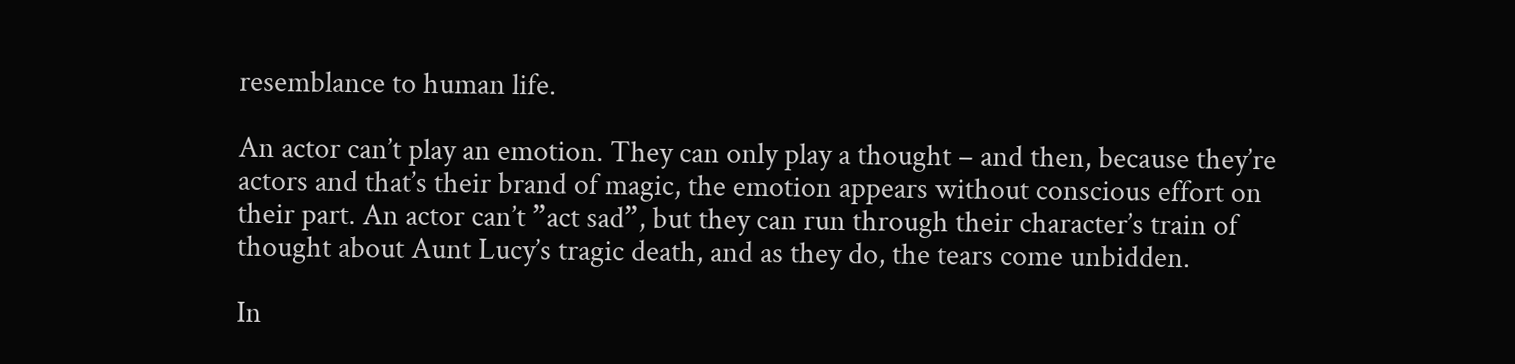resemblance to human life.

An actor can’t play an emotion. They can only play a thought – and then, because they’re actors and that’s their brand of magic, the emotion appears without conscious effort on their part. An actor can’t ”act sad”, but they can run through their character’s train of thought about Aunt Lucy’s tragic death, and as they do, the tears come unbidden.

In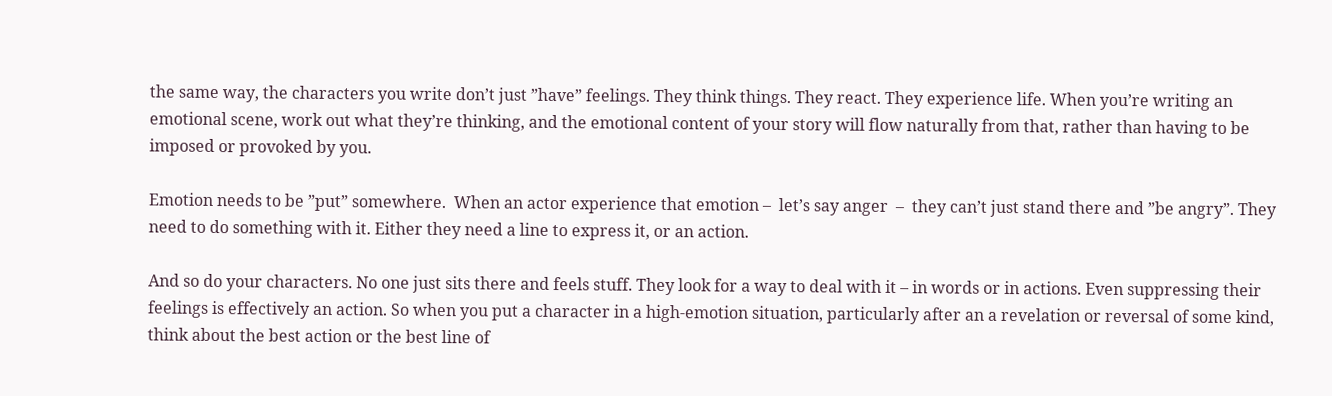the same way, the characters you write don’t just ”have” feelings. They think things. They react. They experience life. When you’re writing an emotional scene, work out what they’re thinking, and the emotional content of your story will flow naturally from that, rather than having to be imposed or provoked by you.

Emotion needs to be ”put” somewhere.  When an actor experience that emotion –  let’s say anger  –  they can’t just stand there and ”be angry”. They need to do something with it. Either they need a line to express it, or an action.

And so do your characters. No one just sits there and feels stuff. They look for a way to deal with it – in words or in actions. Even suppressing their feelings is effectively an action. So when you put a character in a high-emotion situation, particularly after an a revelation or reversal of some kind, think about the best action or the best line of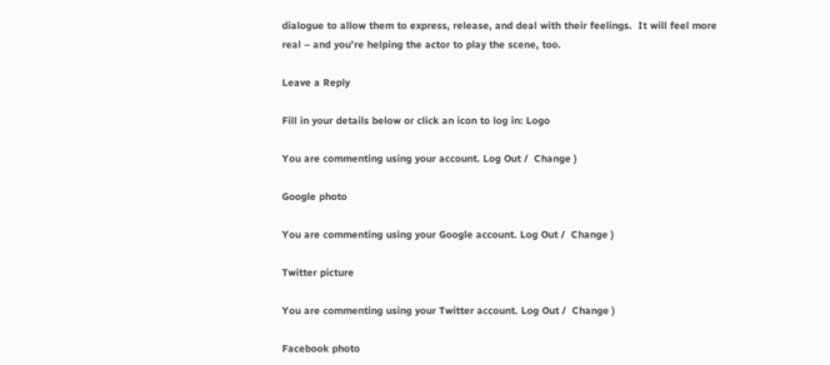dialogue to allow them to express, release, and deal with their feelings.  It will feel more real – and you’re helping the actor to play the scene, too.

Leave a Reply

Fill in your details below or click an icon to log in: Logo

You are commenting using your account. Log Out /  Change )

Google photo

You are commenting using your Google account. Log Out /  Change )

Twitter picture

You are commenting using your Twitter account. Log Out /  Change )

Facebook photo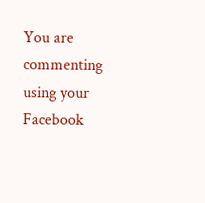You are commenting using your Facebook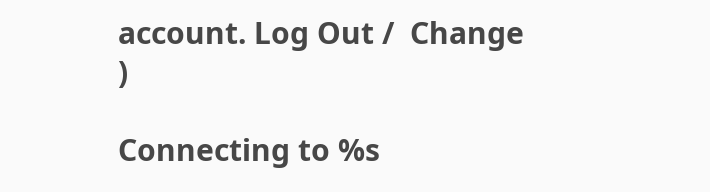account. Log Out /  Change )

Connecting to %s